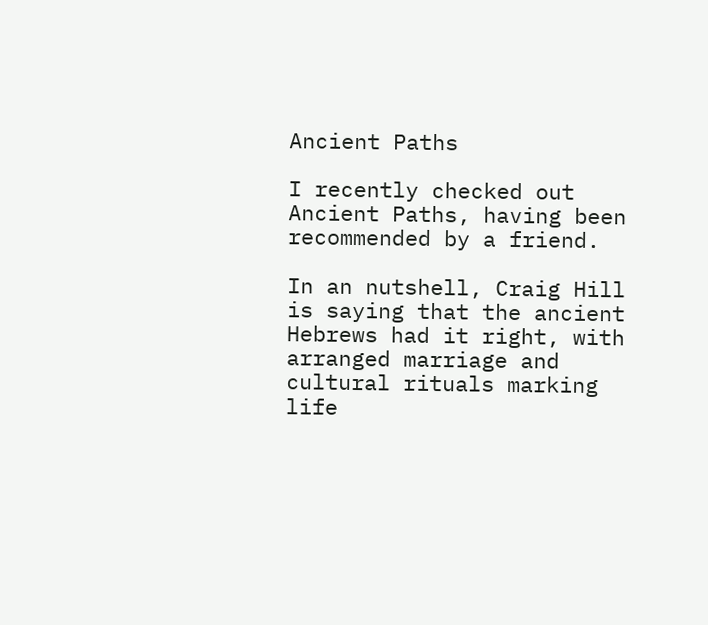Ancient Paths

I recently checked out Ancient Paths, having been recommended by a friend.

In an nutshell, Craig Hill is saying that the ancient Hebrews had it right, with arranged marriage and cultural rituals marking life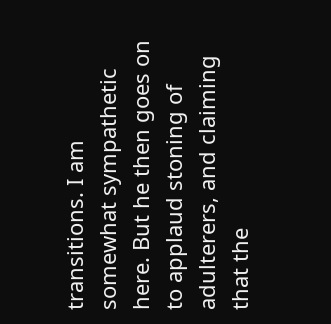transitions. I am somewhat sympathetic here. But he then goes on to applaud stoning of adulterers, and claiming that the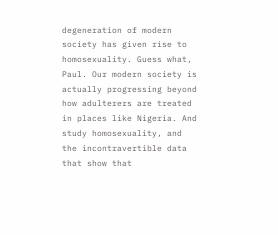degeneration of modern society has given rise to homosexuality. Guess what, Paul. Our modern society is actually progressing beyond how adulterers are treated in places like Nigeria. And study homosexuality, and the incontravertible data that show that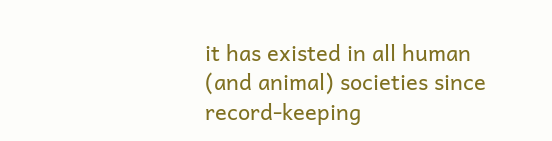it has existed in all human (and animal) societies since record-keeping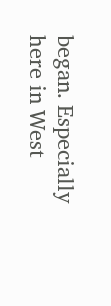began. Especially here in West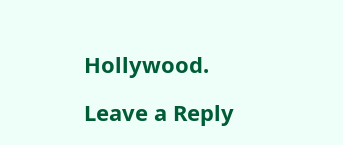Hollywood.

Leave a Reply